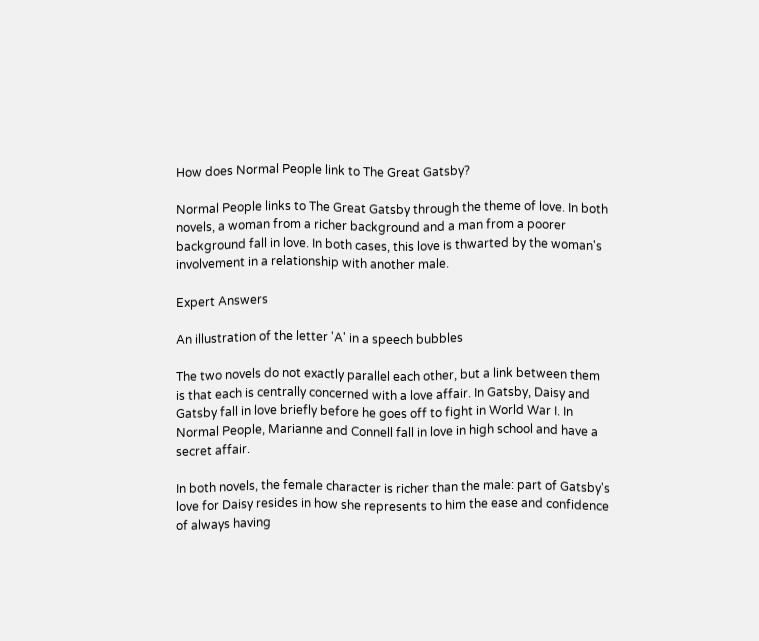How does Normal People link to The Great Gatsby?

Normal People links to The Great Gatsby through the theme of love. In both novels, a woman from a richer background and a man from a poorer background fall in love. In both cases, this love is thwarted by the woman's involvement in a relationship with another male.

Expert Answers

An illustration of the letter 'A' in a speech bubbles

The two novels do not exactly parallel each other, but a link between them is that each is centrally concerned with a love affair. In Gatsby, Daisy and Gatsby fall in love briefly before he goes off to fight in World War I. In Normal People, Marianne and Connell fall in love in high school and have a secret affair.

In both novels, the female character is richer than the male: part of Gatsby's love for Daisy resides in how she represents to him the ease and confidence of always having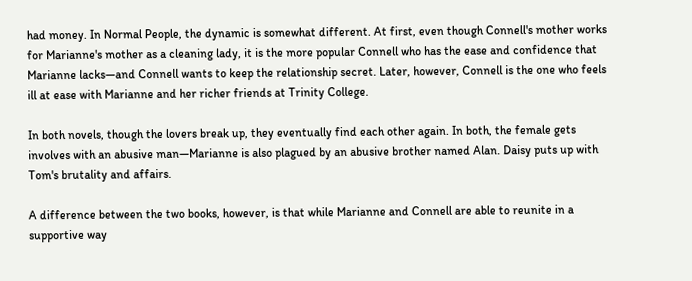had money. In Normal People, the dynamic is somewhat different. At first, even though Connell's mother works for Marianne's mother as a cleaning lady, it is the more popular Connell who has the ease and confidence that Marianne lacks—and Connell wants to keep the relationship secret. Later, however, Connell is the one who feels ill at ease with Marianne and her richer friends at Trinity College.

In both novels, though the lovers break up, they eventually find each other again. In both, the female gets involves with an abusive man—Marianne is also plagued by an abusive brother named Alan. Daisy puts up with Tom's brutality and affairs.

A difference between the two books, however, is that while Marianne and Connell are able to reunite in a supportive way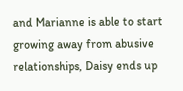and Marianne is able to start growing away from abusive relationships, Daisy ends up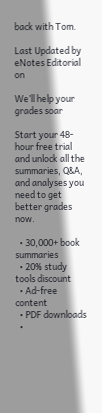back with Tom.

Last Updated by eNotes Editorial on

We’ll help your grades soar

Start your 48-hour free trial and unlock all the summaries, Q&A, and analyses you need to get better grades now.

  • 30,000+ book summaries
  • 20% study tools discount
  • Ad-free content
  • PDF downloads
  •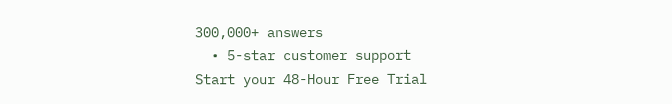300,000+ answers
  • 5-star customer support
Start your 48-Hour Free Trial